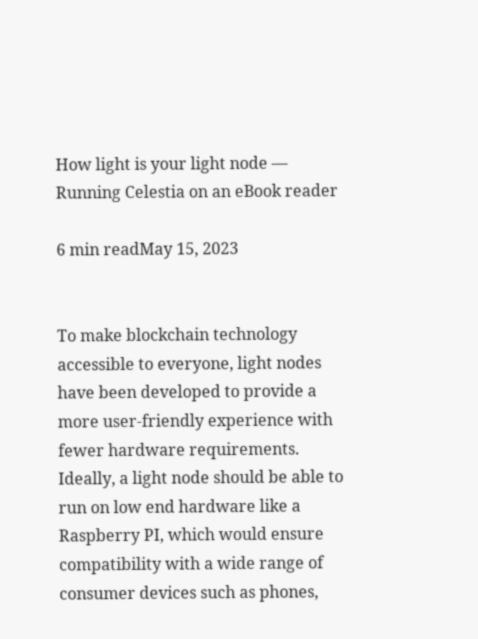How light is your light node — Running Celestia on an eBook reader

6 min readMay 15, 2023


To make blockchain technology accessible to everyone, light nodes have been developed to provide a more user-friendly experience with fewer hardware requirements. Ideally, a light node should be able to run on low end hardware like a Raspberry PI, which would ensure compatibility with a wide range of consumer devices such as phones,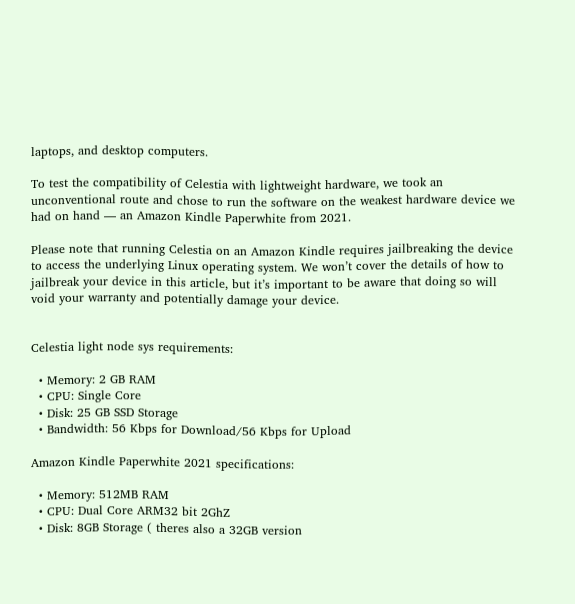laptops, and desktop computers.

To test the compatibility of Celestia with lightweight hardware, we took an unconventional route and chose to run the software on the weakest hardware device we had on hand — an Amazon Kindle Paperwhite from 2021.

Please note that running Celestia on an Amazon Kindle requires jailbreaking the device to access the underlying Linux operating system. We won’t cover the details of how to jailbreak your device in this article, but it’s important to be aware that doing so will void your warranty and potentially damage your device.


Celestia light node sys requirements:

  • Memory: 2 GB RAM
  • CPU: Single Core
  • Disk: 25 GB SSD Storage
  • Bandwidth: 56 Kbps for Download/56 Kbps for Upload

Amazon Kindle Paperwhite 2021 specifications:

  • Memory: 512MB RAM
  • CPU: Dual Core ARM32 bit 2GhZ
  • Disk: 8GB Storage ( theres also a 32GB version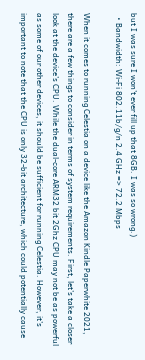but I was sure I won’t ever fill up that 8GB. I was so wrong.)
  • Bandwidth: Wi-Fi 802.11b/g/n 2.4 GHz => 72.2 Mbps

When it comes to running Celestia on a device like the Amazon Kindle Paperwhite 2021, there are a few things to consider in terms of system requirements. First, let’s take a closer look at the device’s CPU. While the dual-core ARM32 bit 2Ghz CPU may not be as powerful as some of our other devices, it should be sufficient for running Celestia. However, it’s important to note that the CPU is only 32-bit architecture, which could potentially cause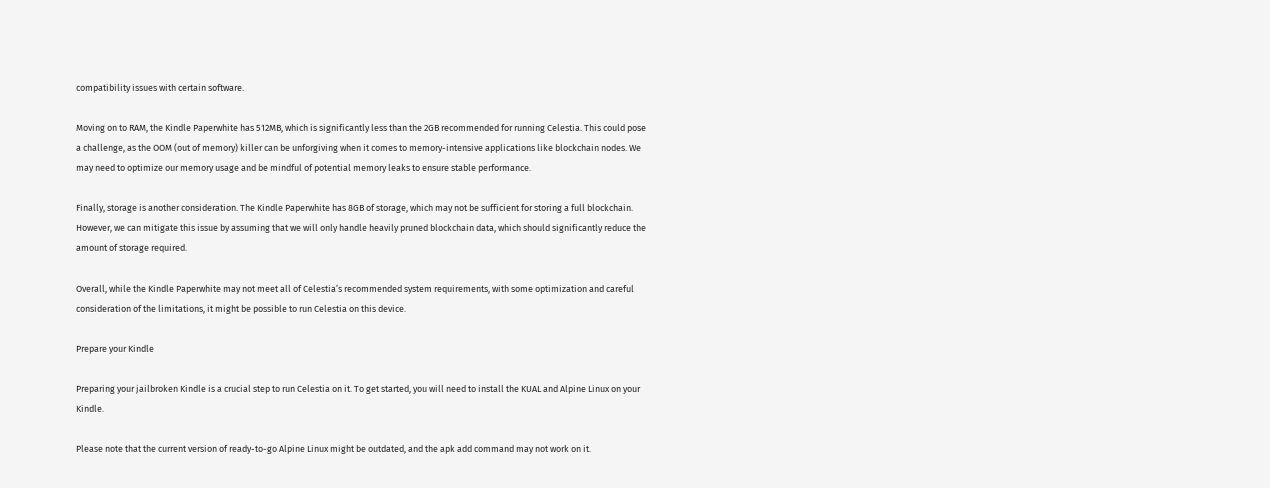compatibility issues with certain software.

Moving on to RAM, the Kindle Paperwhite has 512MB, which is significantly less than the 2GB recommended for running Celestia. This could pose a challenge, as the OOM (out of memory) killer can be unforgiving when it comes to memory-intensive applications like blockchain nodes. We may need to optimize our memory usage and be mindful of potential memory leaks to ensure stable performance.

Finally, storage is another consideration. The Kindle Paperwhite has 8GB of storage, which may not be sufficient for storing a full blockchain. However, we can mitigate this issue by assuming that we will only handle heavily pruned blockchain data, which should significantly reduce the amount of storage required.

Overall, while the Kindle Paperwhite may not meet all of Celestia’s recommended system requirements, with some optimization and careful consideration of the limitations, it might be possible to run Celestia on this device.

Prepare your Kindle

Preparing your jailbroken Kindle is a crucial step to run Celestia on it. To get started, you will need to install the KUAL and Alpine Linux on your Kindle.

Please note that the current version of ready-to-go Alpine Linux might be outdated, and the apk add command may not work on it.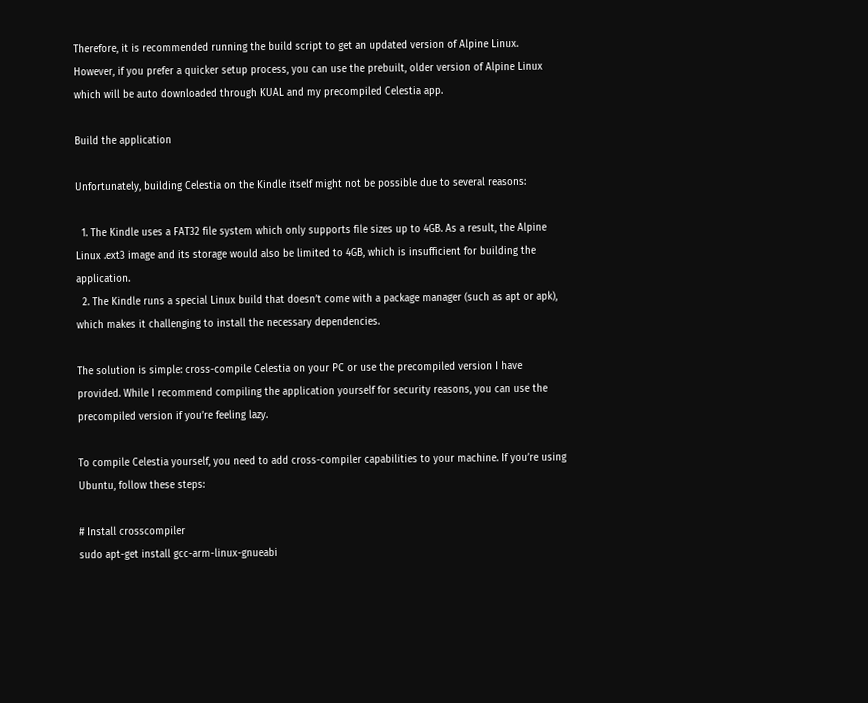Therefore, it is recommended running the build script to get an updated version of Alpine Linux. However, if you prefer a quicker setup process, you can use the prebuilt, older version of Alpine Linux which will be auto downloaded through KUAL and my precompiled Celestia app.

Build the application

Unfortunately, building Celestia on the Kindle itself might not be possible due to several reasons:

  1. The Kindle uses a FAT32 file system which only supports file sizes up to 4GB. As a result, the Alpine Linux .ext3 image and its storage would also be limited to 4GB, which is insufficient for building the application.
  2. The Kindle runs a special Linux build that doesn’t come with a package manager (such as apt or apk), which makes it challenging to install the necessary dependencies.

The solution is simple: cross-compile Celestia on your PC or use the precompiled version I have provided. While I recommend compiling the application yourself for security reasons, you can use the precompiled version if you’re feeling lazy.

To compile Celestia yourself, you need to add cross-compiler capabilities to your machine. If you’re using Ubuntu, follow these steps:

# Install crosscompiler
sudo apt-get install gcc-arm-linux-gnueabi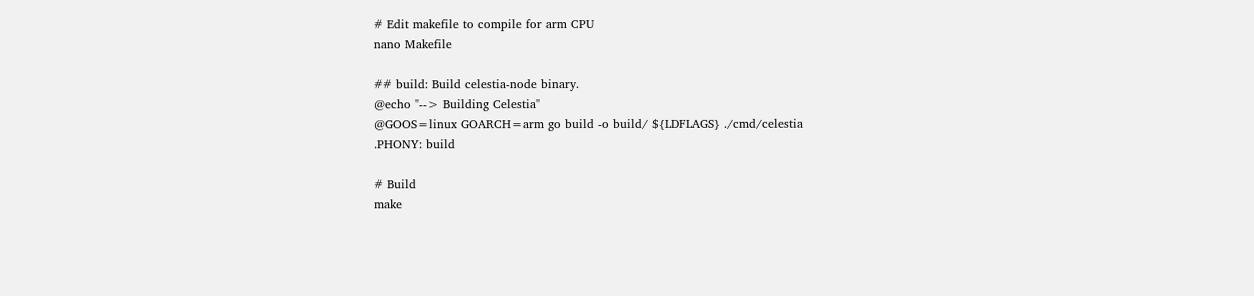# Edit makefile to compile for arm CPU
nano Makefile

## build: Build celestia-node binary.
@echo "--> Building Celestia"
@GOOS=linux GOARCH=arm go build -o build/ ${LDFLAGS} ./cmd/celestia
.PHONY: build

# Build
make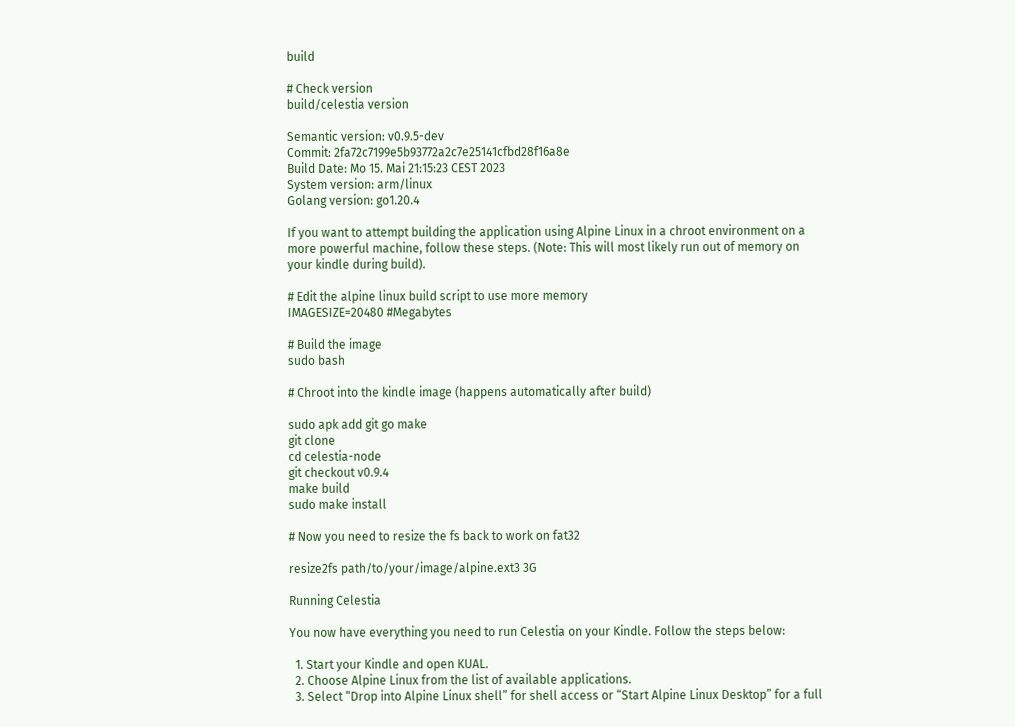build

# Check version
build/celestia version

Semantic version: v0.9.5-dev
Commit: 2fa72c7199e5b93772a2c7e25141cfbd28f16a8e
Build Date: Mo 15. Mai 21:15:23 CEST 2023
System version: arm/linux
Golang version: go1.20.4

If you want to attempt building the application using Alpine Linux in a chroot environment on a more powerful machine, follow these steps. (Note: This will most likely run out of memory on your kindle during build).

# Edit the alpine linux build script to use more memory
IMAGESIZE=20480 #Megabytes

# Build the image
sudo bash

# Chroot into the kindle image (happens automatically after build)

sudo apk add git go make
git clone
cd celestia-node
git checkout v0.9.4
make build
sudo make install

# Now you need to resize the fs back to work on fat32

resize2fs path/to/your/image/alpine.ext3 3G

Running Celestia

You now have everything you need to run Celestia on your Kindle. Follow the steps below:

  1. Start your Kindle and open KUAL.
  2. Choose Alpine Linux from the list of available applications.
  3. Select “Drop into Alpine Linux shell” for shell access or “Start Alpine Linux Desktop” for a full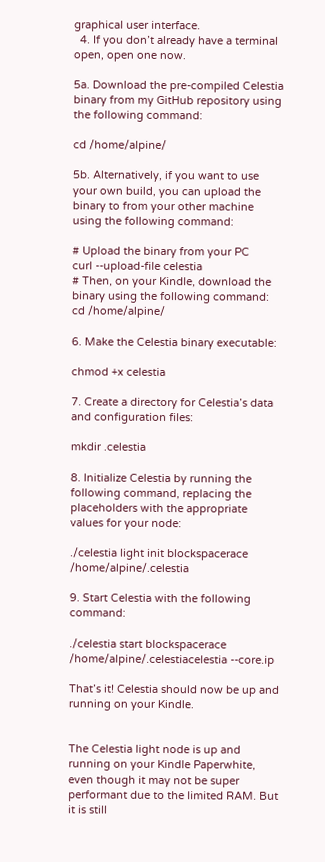graphical user interface.
  4. If you don’t already have a terminal open, open one now.

5a. Download the pre-compiled Celestia binary from my GitHub repository using the following command:

cd /home/alpine/

5b. Alternatively, if you want to use your own build, you can upload the binary to from your other machine using the following command:

# Upload the binary from your PC
curl --upload-file celestia
# Then, on your Kindle, download the binary using the following command:
cd /home/alpine/

6. Make the Celestia binary executable:

chmod +x celestia

7. Create a directory for Celestia’s data and configuration files:

mkdir .celestia

8. Initialize Celestia by running the following command, replacing the placeholders with the appropriate values for your node:

./celestia light init blockspacerace /home/alpine/.celestia

9. Start Celestia with the following command:

./celestia start blockspacerace /home/alpine/.celestiacelestia --core.ip

That’s it! Celestia should now be up and running on your Kindle.


The Celestia light node is up and running on your Kindle Paperwhite, even though it may not be super performant due to the limited RAM. But it is still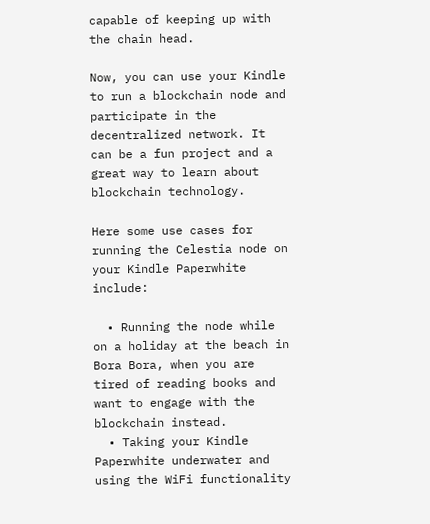capable of keeping up with the chain head.

Now, you can use your Kindle to run a blockchain node and participate in the decentralized network. It can be a fun project and a great way to learn about blockchain technology.

Here some use cases for running the Celestia node on your Kindle Paperwhite include:

  • Running the node while on a holiday at the beach in Bora Bora, when you are tired of reading books and want to engage with the blockchain instead.
  • Taking your Kindle Paperwhite underwater and using the WiFi functionality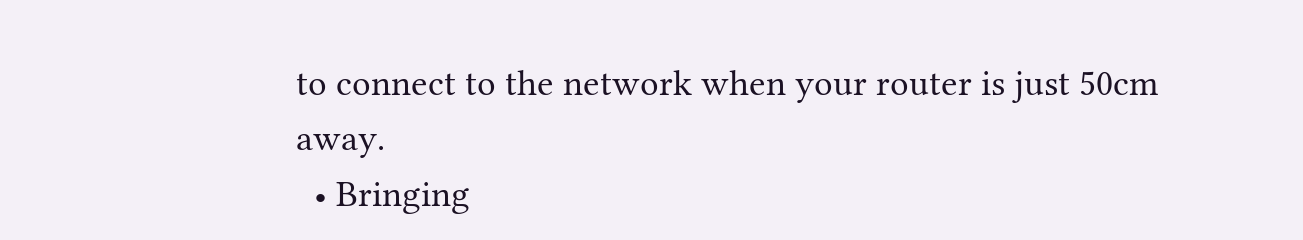to connect to the network when your router is just 50cm away.
  • Bringing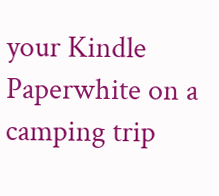your Kindle Paperwhite on a camping trip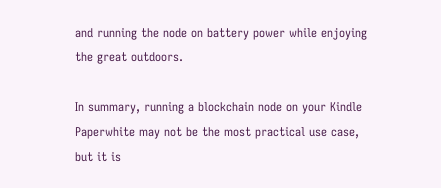and running the node on battery power while enjoying the great outdoors.

In summary, running a blockchain node on your Kindle Paperwhite may not be the most practical use case, but it is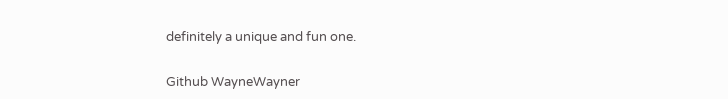definitely a unique and fun one.


Github WayneWayner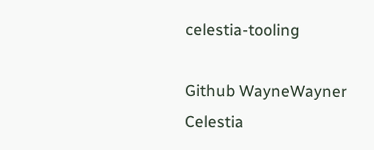celestia-tooling

Github WayneWayner Celestia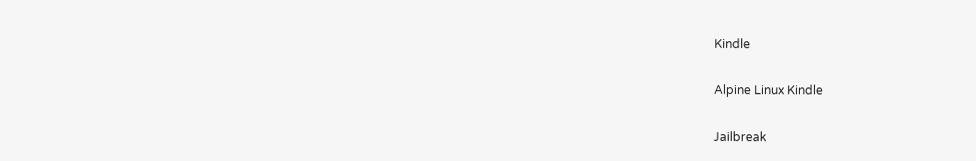Kindle

Alpine Linux Kindle

Jailbreak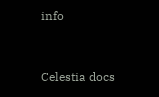info


Celestia docs